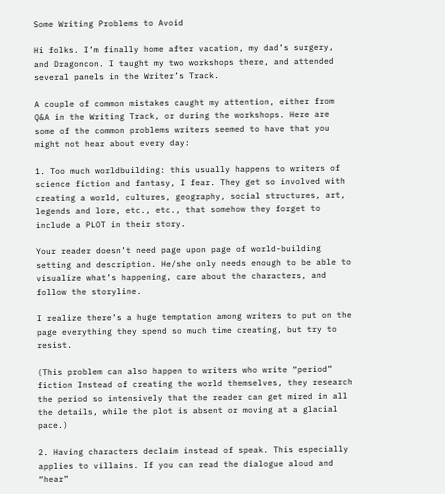Some Writing Problems to Avoid

Hi folks. I’m finally home after vacation, my dad’s surgery, and Dragoncon. I taught my two workshops there, and attended several panels in the Writer’s Track.

A couple of common mistakes caught my attention, either from Q&A in the Writing Track, or during the workshops. Here are some of the common problems writers seemed to have that you might not hear about every day:

1. Too much worldbuilding: this usually happens to writers of science fiction and fantasy, I fear. They get so involved with creating a world, cultures, geography, social structures, art, legends and lore, etc., etc., that somehow they forget to include a PLOT in their story.

Your reader doesn’t need page upon page of world-building setting and description. He/she only needs enough to be able to visualize what’s happening, care about the characters, and follow the storyline.

I realize there’s a huge temptation among writers to put on the page everything they spend so much time creating, but try to resist.

(This problem can also happen to writers who write “period” fiction Instead of creating the world themselves, they research the period so intensively that the reader can get mired in all the details, while the plot is absent or moving at a glacial pace.)

2. Having characters declaim instead of speak. This especially applies to villains. If you can read the dialogue aloud and “hear”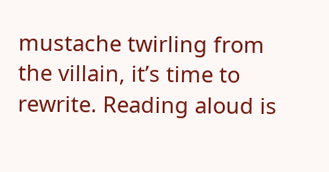mustache twirling from the villain, it’s time to rewrite. Reading aloud is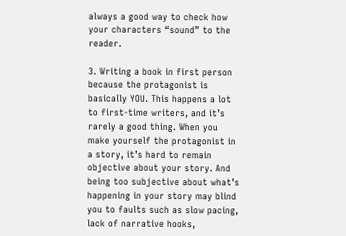always a good way to check how your characters “sound” to the reader.

3. Writing a book in first person because the protagonist is basically YOU. This happens a lot to first-time writers, and it’s rarely a good thing. When you make yourself the protagonist in a story, it’s hard to remain objective about your story. And being too subjective about what’s happening in your story may blind you to faults such as slow pacing, lack of narrative hooks,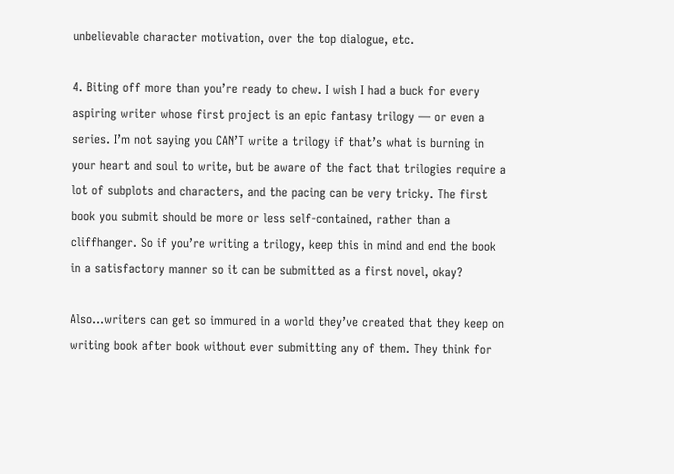unbelievable character motivation, over the top dialogue, etc.

4. Biting off more than you’re ready to chew. I wish I had a buck for every aspiring writer whose first project is an epic fantasy trilogy — or even a series. I’m not saying you CAN’T write a trilogy if that’s what is burning in your heart and soul to write, but be aware of the fact that trilogies require a lot of subplots and characters, and the pacing can be very tricky. The first book you submit should be more or less self-contained, rather than a cliffhanger. So if you’re writing a trilogy, keep this in mind and end the book in a satisfactory manner so it can be submitted as a first novel, okay?

Also…writers can get so immured in a world they’ve created that they keep on writing book after book without ever submitting any of them. They think for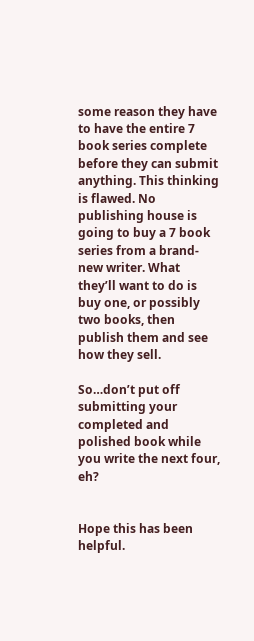some reason they have to have the entire 7 book series complete before they can submit anything. This thinking is flawed. No publishing house is going to buy a 7 book series from a brand-new writer. What they’ll want to do is buy one, or possibly two books, then publish them and see how they sell.

So…don’t put off submitting your completed and polished book while you write the next four, eh?


Hope this has been helpful.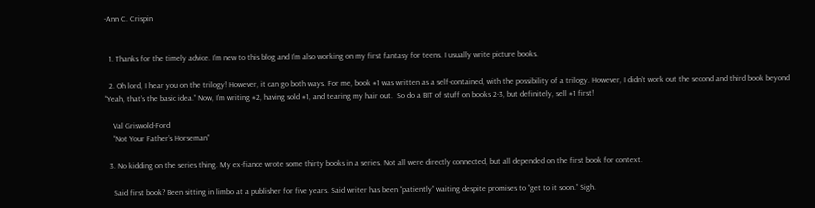-Ann C. Crispin


  1. Thanks for the timely advice. I’m new to this blog and I’m also working on my first fantasy for teens. I usually write picture books.

  2. Oh lord, I hear you on the trilogy! However, it can go both ways. For me, book #1 was written as a self-contained, with the possibility of a trilogy. However, I didn’t work out the second and third book beyond “Yeah, that’s the basic idea.” Now, I’m writing #2, having sold #1, and tearing my hair out.  So do a BIT of stuff on books 2-3, but definitely, sell #1 first!

    Val Griswold-Ford
    “Not Your Father’s Horseman”

  3. No kidding on the series thing. My ex-fiance wrote some thirty books in a series. Not all were directly connected, but all depended on the first book for context.

    Said first book? Been sitting in limbo at a publisher for five years. Said writer has been “patiently” waiting despite promises to “get to it soon.” Sigh.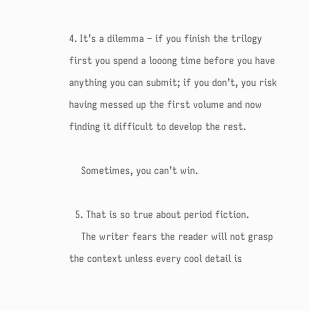4. It’s a dilemma – if you finish the trilogy first you spend a looong time before you have anything you can submit; if you don’t, you risk having messed up the first volume and now finding it difficult to develop the rest.

    Sometimes, you can’t win.

  5. That is so true about period fiction.
    The writer fears the reader will not grasp the context unless every cool detail is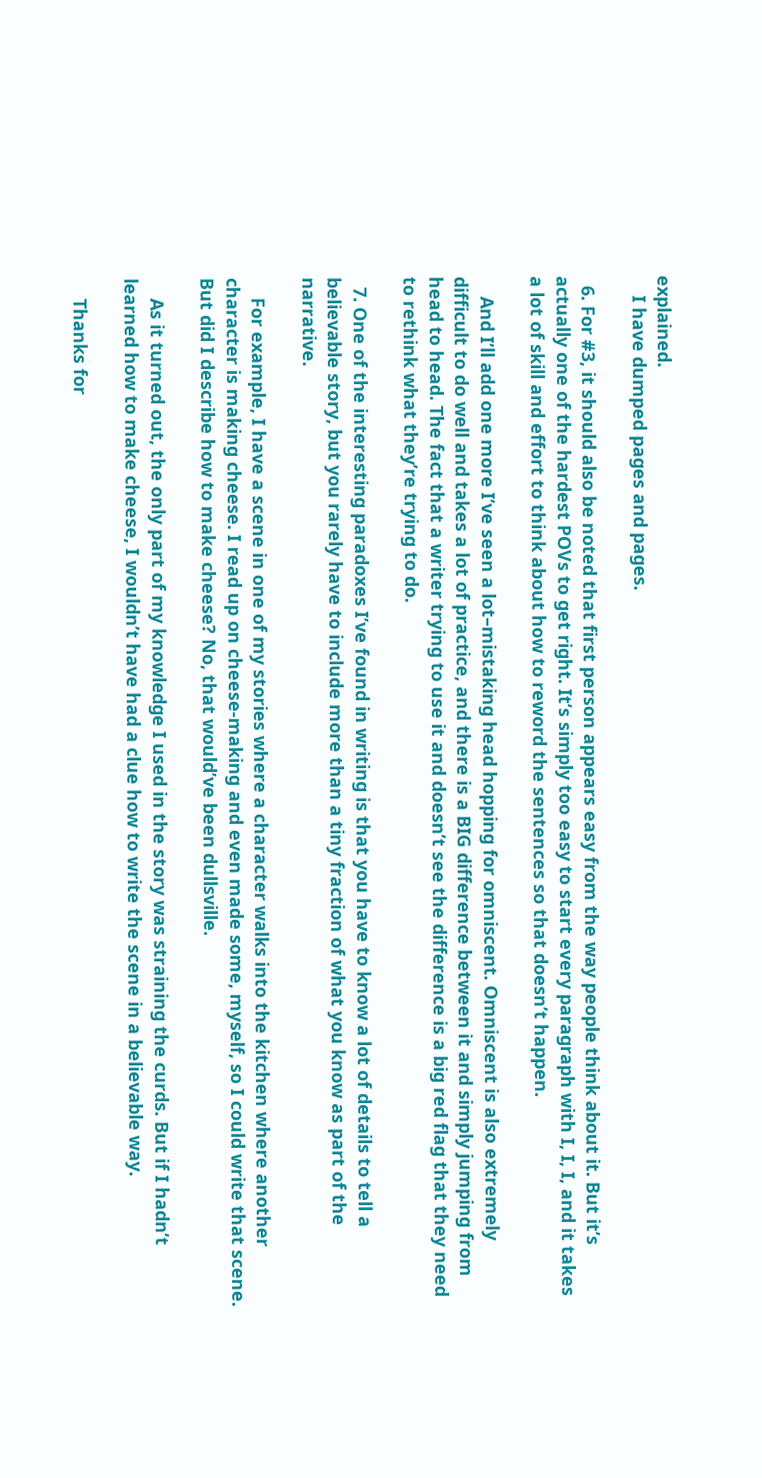explained.
    I have dumped pages and pages.

  6. For #3, it should also be noted that first person appears easy from the way people think about it. But it’s actually one of the hardest POVs to get right. It’s simply too easy to start every paragraph with I, I, I, and it takes a lot of skill and effort to think about how to reword the sentences so that doesn’t happen.

    And I’ll add one more I’ve seen a lot–mistaking head hopping for omniscent. Omniscent is also extremely difficult to do well and takes a lot of practice, and there is a BIG difference between it and simply jumping from head to head. The fact that a writer trying to use it and doesn’t see the difference is a big red flag that they need to rethink what they’re trying to do.

  7. One of the interesting paradoxes I’ve found in writing is that you have to know a lot of details to tell a believable story, but you rarely have to include more than a tiny fraction of what you know as part of the narrative.

    For example, I have a scene in one of my stories where a character walks into the kitchen where another character is making cheese. I read up on cheese-making and even made some, myself, so I could write that scene. But did I describe how to make cheese? No, that would’ve been dullsville.

    As it turned out, the only part of my knowledge I used in the story was straining the curds. But if I hadn’t learned how to make cheese, I wouldn’t have had a clue how to write the scene in a believable way.

    Thanks for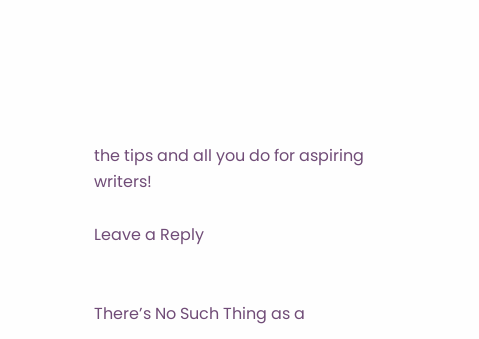the tips and all you do for aspiring writers!

Leave a Reply


There’s No Such Thing as a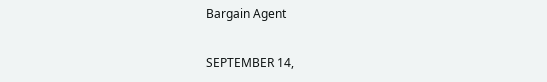Bargain Agent

SEPTEMBER 14,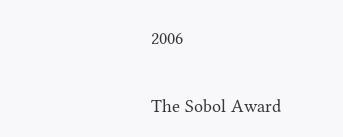2006

The Sobol Award